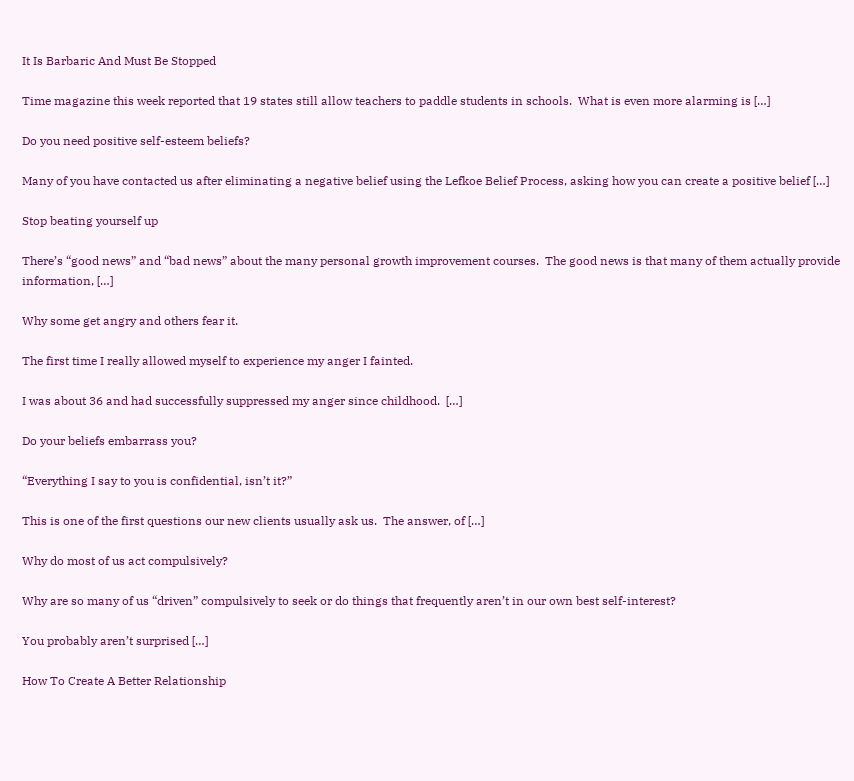It Is Barbaric And Must Be Stopped

Time magazine this week reported that 19 states still allow teachers to paddle students in schools.  What is even more alarming is […]

Do you need positive self-esteem beliefs?

Many of you have contacted us after eliminating a negative belief using the Lefkoe Belief Process, asking how you can create a positive belief […]

Stop beating yourself up

There’s “good news” and “bad news” about the many personal growth improvement courses.  The good news is that many of them actually provide information, […]

Why some get angry and others fear it.

The first time I really allowed myself to experience my anger I fainted.

I was about 36 and had successfully suppressed my anger since childhood.  […]

Do your beliefs embarrass you?

“Everything I say to you is confidential, isn’t it?”

This is one of the first questions our new clients usually ask us.  The answer, of […]

Why do most of us act compulsively?

Why are so many of us “driven” compulsively to seek or do things that frequently aren’t in our own best self-interest?

You probably aren’t surprised […]

How To Create A Better Relationship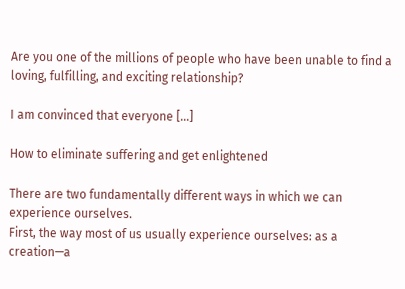Are you one of the millions of people who have been unable to find a loving, fulfilling, and exciting relationship?

I am convinced that everyone […]

How to eliminate suffering and get enlightened

There are two fundamentally different ways in which we can experience ourselves.
First, the way most of us usually experience ourselves: as a creation—a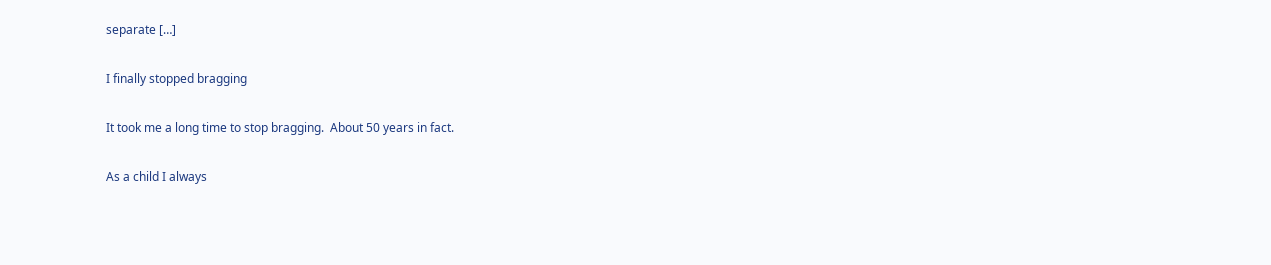separate […]

I finally stopped bragging

It took me a long time to stop bragging.  About 50 years in fact.

As a child I always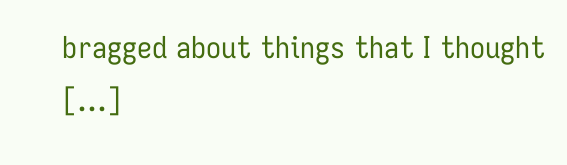bragged about things that I thought […]